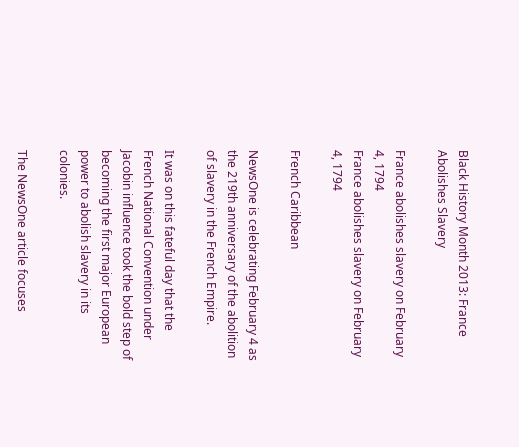Black History Month 2013: France Abolishes Slavery

France abolishes slavery on February 4, 1794
France abolishes slavery on February 4, 1794

French Caribbean

NewsOne is celebrating February 4 as the 219th anniversary of the abolition of slavery in the French Empire.

It was on this fateful day that the French National Convention under Jacobin influence took the bold step of becoming the first major European power to abolish slavery in its colonies.

The NewsOne article focuses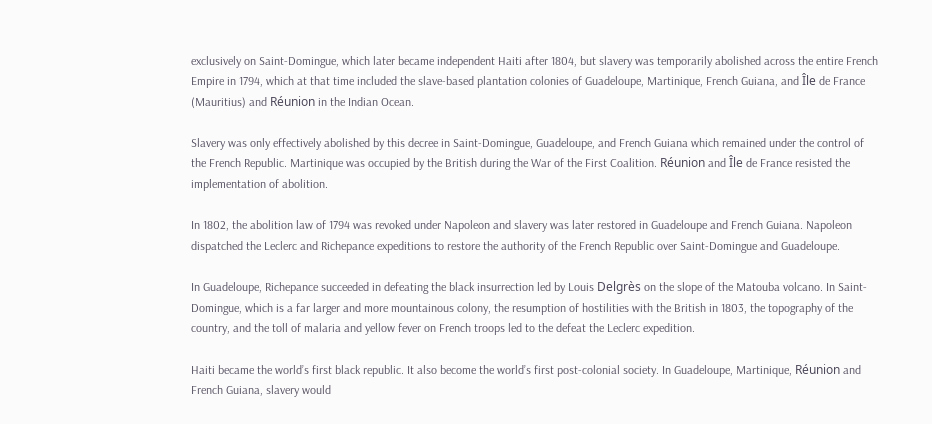exclusively on Saint-Domingue, which later became independent Haiti after 1804, but slavery was temporarily abolished across the entire French Empire in 1794, which at that time included the slave-based plantation colonies of Guadeloupe, Martinique, French Guiana, and Île de France (Mauritius) and Réunion in the Indian Ocean.

Slavery was only effectively abolished by this decree in Saint-Domingue, Guadeloupe, and French Guiana which remained under the control of the French Republic. Martinique was occupied by the British during the War of the First Coalition. Réunion and Île de France resisted the implementation of abolition.

In 1802, the abolition law of 1794 was revoked under Napoleon and slavery was later restored in Guadeloupe and French Guiana. Napoleon dispatched the Leclerc and Richepance expeditions to restore the authority of the French Republic over Saint-Domingue and Guadeloupe.

In Guadeloupe, Richepance succeeded in defeating the black insurrection led by Louis Delgrès on the slope of the Matouba volcano. In Saint-Domingue, which is a far larger and more mountainous colony, the resumption of hostilities with the British in 1803, the topography of the country, and the toll of malaria and yellow fever on French troops led to the defeat the Leclerc expedition.

Haiti became the world’s first black republic. It also become the world’s first post-colonial society. In Guadeloupe, Martinique, Réunion and French Guiana, slavery would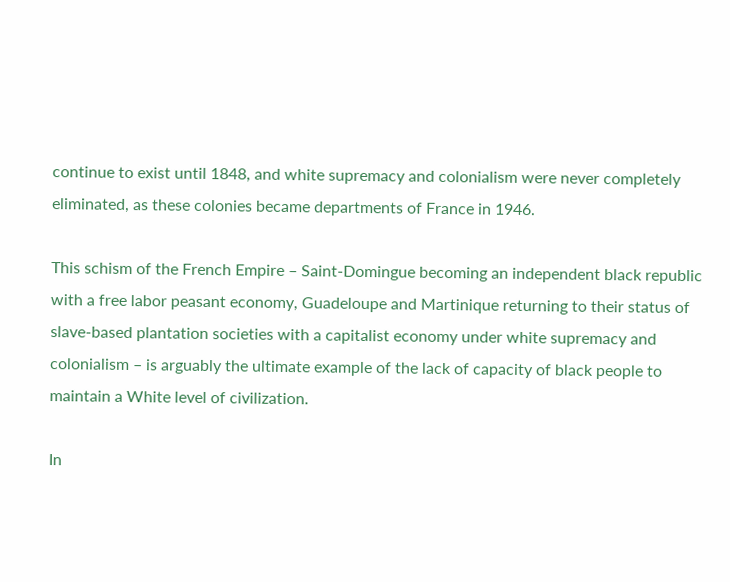continue to exist until 1848, and white supremacy and colonialism were never completely eliminated, as these colonies became departments of France in 1946.

This schism of the French Empire – Saint-Domingue becoming an independent black republic with a free labor peasant economy, Guadeloupe and Martinique returning to their status of slave-based plantation societies with a capitalist economy under white supremacy and colonialism – is arguably the ultimate example of the lack of capacity of black people to maintain a White level of civilization.

In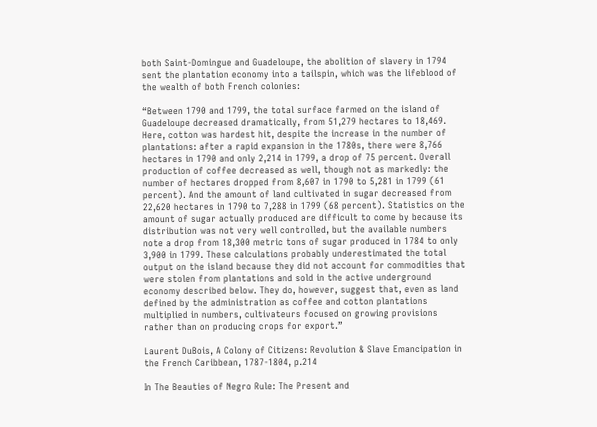both Saint-Domingue and Guadeloupe, the abolition of slavery in 1794 sent the plantation economy into a tailspin, which was the lifeblood of the wealth of both French colonies:

“Between 1790 and 1799, the total surface farmed on the island of Guadeloupe decreased dramatically, from 51,279 hectares to 18,469. Here, cotton was hardest hit, despite the increase in the number of plantations: after a rapid expansion in the 1780s, there were 8,766 hectares in 1790 and only 2,214 in 1799, a drop of 75 percent. Overall production of coffee decreased as well, though not as markedly: the number of hectares dropped from 8,607 in 1790 to 5,281 in 1799 (61 percent). And the amount of land cultivated in sugar decreased from 22,620 hectares in 1790 to 7,288 in 1799 (68 percent). Statistics on the amount of sugar actually produced are difficult to come by because its distribution was not very well controlled, but the available numbers note a drop from 18,300 metric tons of sugar produced in 1784 to only 3,900 in 1799. These calculations probably underestimated the total output on the island because they did not account for commodities that were stolen from plantations and sold in the active underground economy described below. They do, however, suggest that, even as land defined by the administration as coffee and cotton plantations multiplied in numbers, cultivateurs focused on growing provisions rather than on producing crops for export.”

Laurent DuBois, A Colony of Citizens: Revolution & Slave Emancipation in the French Caribbean, 1787-1804, p.214

In The Beauties of Negro Rule: The Present and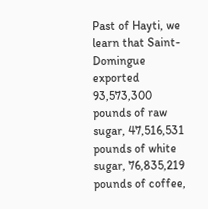Past of Hayti, we learn that Saint-Domingue exported 93,573,300 pounds of raw sugar, 47,516,531 pounds of white sugar, 76,835,219 pounds of coffee,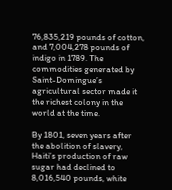76,835,219 pounds of cotton, and 7,004,278 pounds of indigo in 1789. The commodities generated by Saint-Domingue’s agricultural sector made it the richest colony in the world at the time.

By 1801, seven years after the abolition of slavery, Haiti’s production of raw sugar had declined to 8,016,540 pounds, white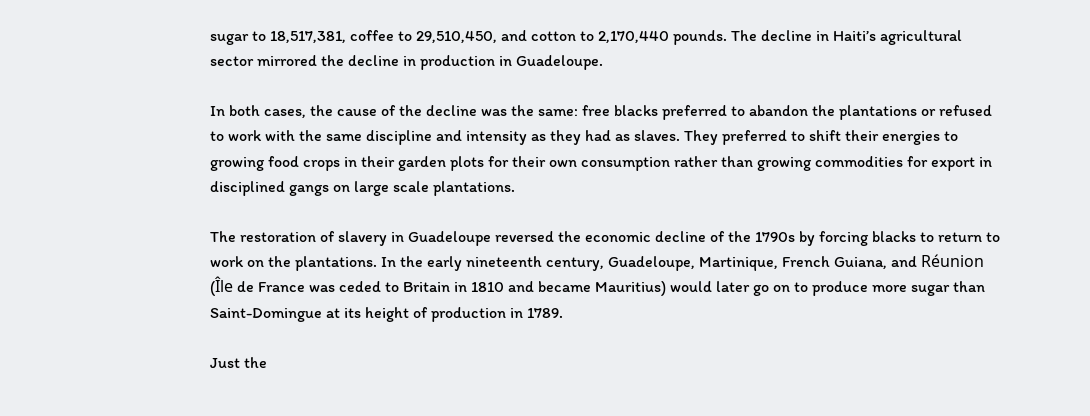sugar to 18,517,381, coffee to 29,510,450, and cotton to 2,170,440 pounds. The decline in Haiti’s agricultural sector mirrored the decline in production in Guadeloupe.

In both cases, the cause of the decline was the same: free blacks preferred to abandon the plantations or refused to work with the same discipline and intensity as they had as slaves. They preferred to shift their energies to growing food crops in their garden plots for their own consumption rather than growing commodities for export in disciplined gangs on large scale plantations.

The restoration of slavery in Guadeloupe reversed the economic decline of the 1790s by forcing blacks to return to work on the plantations. In the early nineteenth century, Guadeloupe, Martinique, French Guiana, and Réunion (Île de France was ceded to Britain in 1810 and became Mauritius) would later go on to produce more sugar than Saint-Domingue at its height of production in 1789.

Just the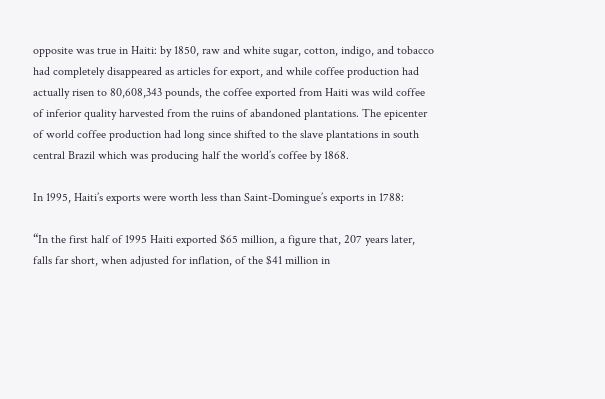opposite was true in Haiti: by 1850, raw and white sugar, cotton, indigo, and tobacco had completely disappeared as articles for export, and while coffee production had actually risen to 80,608,343 pounds, the coffee exported from Haiti was wild coffee of inferior quality harvested from the ruins of abandoned plantations. The epicenter of world coffee production had long since shifted to the slave plantations in south central Brazil which was producing half the world’s coffee by 1868.

In 1995, Haiti’s exports were worth less than Saint-Domingue’s exports in 1788:

“In the first half of 1995 Haiti exported $65 million, a figure that, 207 years later, falls far short, when adjusted for inflation, of the $41 million in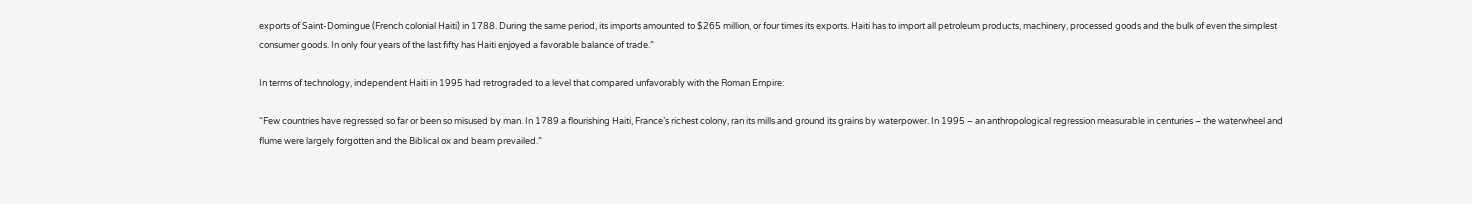exports of Saint-Domingue (French colonial Haiti) in 1788. During the same period, its imports amounted to $265 million, or four times its exports. Haiti has to import all petroleum products, machinery, processed goods and the bulk of even the simplest consumer goods. In only four years of the last fifty has Haiti enjoyed a favorable balance of trade.”

In terms of technology, independent Haiti in 1995 had retrograded to a level that compared unfavorably with the Roman Empire:

“Few countries have regressed so far or been so misused by man. In 1789 a flourishing Haiti, France’s richest colony, ran its mills and ground its grains by waterpower. In 1995 – an anthropological regression measurable in centuries – the waterwheel and flume were largely forgotten and the Biblical ox and beam prevailed.”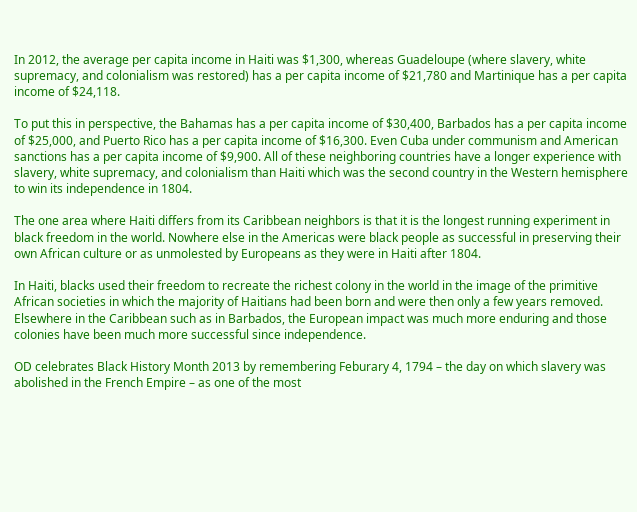In 2012, the average per capita income in Haiti was $1,300, whereas Guadeloupe (where slavery, white supremacy, and colonialism was restored) has a per capita income of $21,780 and Martinique has a per capita income of $24,118.

To put this in perspective, the Bahamas has a per capita income of $30,400, Barbados has a per capita income of $25,000, and Puerto Rico has a per capita income of $16,300. Even Cuba under communism and American sanctions has a per capita income of $9,900. All of these neighboring countries have a longer experience with slavery, white supremacy, and colonialism than Haiti which was the second country in the Western hemisphere to win its independence in 1804.

The one area where Haiti differs from its Caribbean neighbors is that it is the longest running experiment in black freedom in the world. Nowhere else in the Americas were black people as successful in preserving their own African culture or as unmolested by Europeans as they were in Haiti after 1804.

In Haiti, blacks used their freedom to recreate the richest colony in the world in the image of the primitive African societies in which the majority of Haitians had been born and were then only a few years removed. Elsewhere in the Caribbean such as in Barbados, the European impact was much more enduring and those colonies have been much more successful since independence.

OD celebrates Black History Month 2013 by remembering Feburary 4, 1794 – the day on which slavery was abolished in the French Empire – as one of the most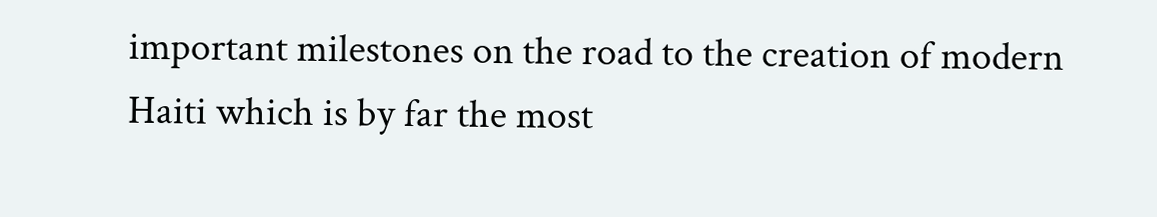important milestones on the road to the creation of modern Haiti which is by far the most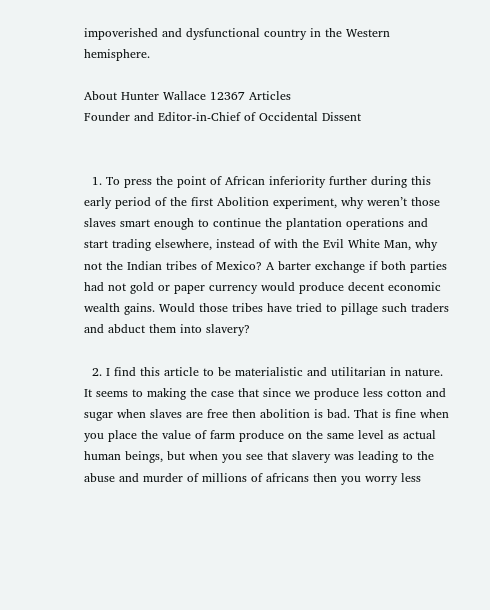impoverished and dysfunctional country in the Western hemisphere.

About Hunter Wallace 12367 Articles
Founder and Editor-in-Chief of Occidental Dissent


  1. To press the point of African inferiority further during this early period of the first Abolition experiment, why weren’t those slaves smart enough to continue the plantation operations and start trading elsewhere, instead of with the Evil White Man, why not the Indian tribes of Mexico? A barter exchange if both parties had not gold or paper currency would produce decent economic wealth gains. Would those tribes have tried to pillage such traders and abduct them into slavery?

  2. I find this article to be materialistic and utilitarian in nature. It seems to making the case that since we produce less cotton and sugar when slaves are free then abolition is bad. That is fine when you place the value of farm produce on the same level as actual human beings, but when you see that slavery was leading to the abuse and murder of millions of africans then you worry less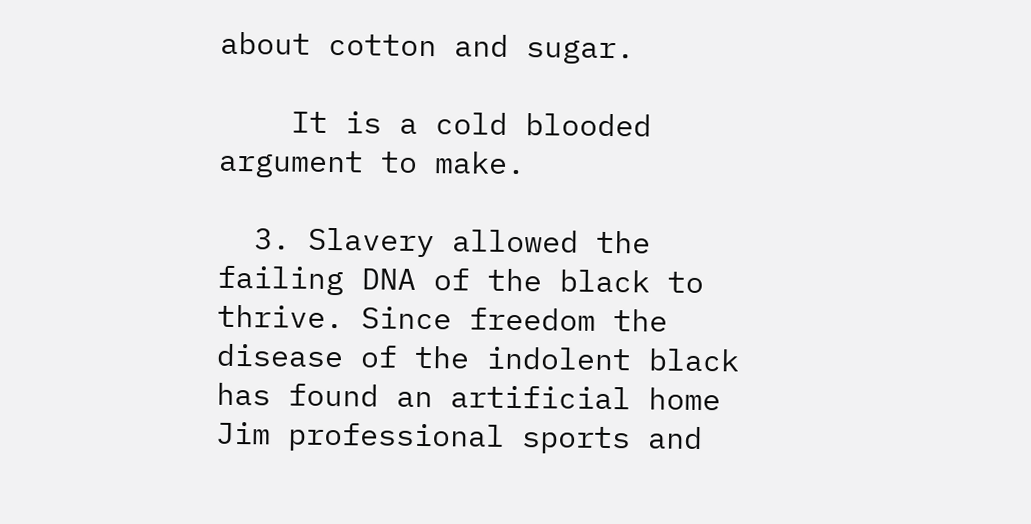about cotton and sugar.

    It is a cold blooded argument to make.

  3. Slavery allowed the failing DNA of the black to thrive. Since freedom the disease of the indolent black has found an artificial home Jim professional sports and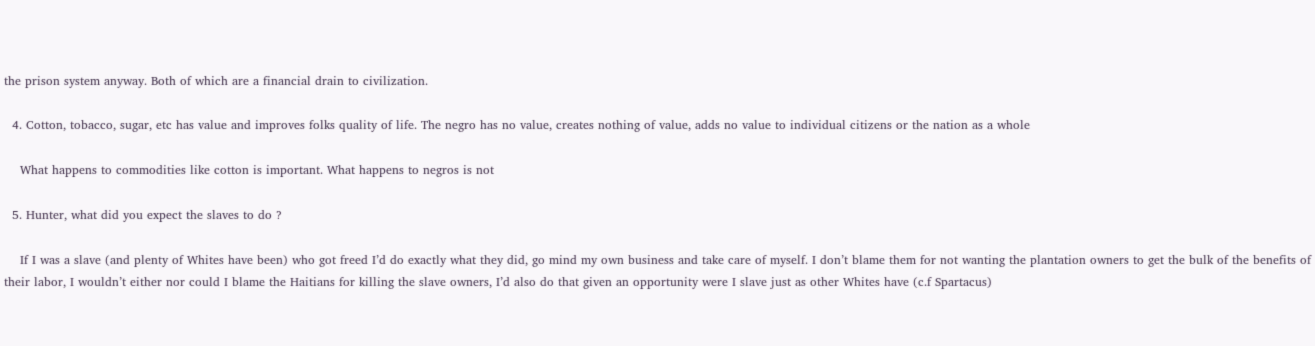the prison system anyway. Both of which are a financial drain to civilization.

  4. Cotton, tobacco, sugar, etc has value and improves folks quality of life. The negro has no value, creates nothing of value, adds no value to individual citizens or the nation as a whole

    What happens to commodities like cotton is important. What happens to negros is not

  5. Hunter, what did you expect the slaves to do ?

    If I was a slave (and plenty of Whites have been) who got freed I’d do exactly what they did, go mind my own business and take care of myself. I don’t blame them for not wanting the plantation owners to get the bulk of the benefits of their labor, I wouldn’t either nor could I blame the Haitians for killing the slave owners, I’d also do that given an opportunity were I slave just as other Whites have (c.f Spartacus)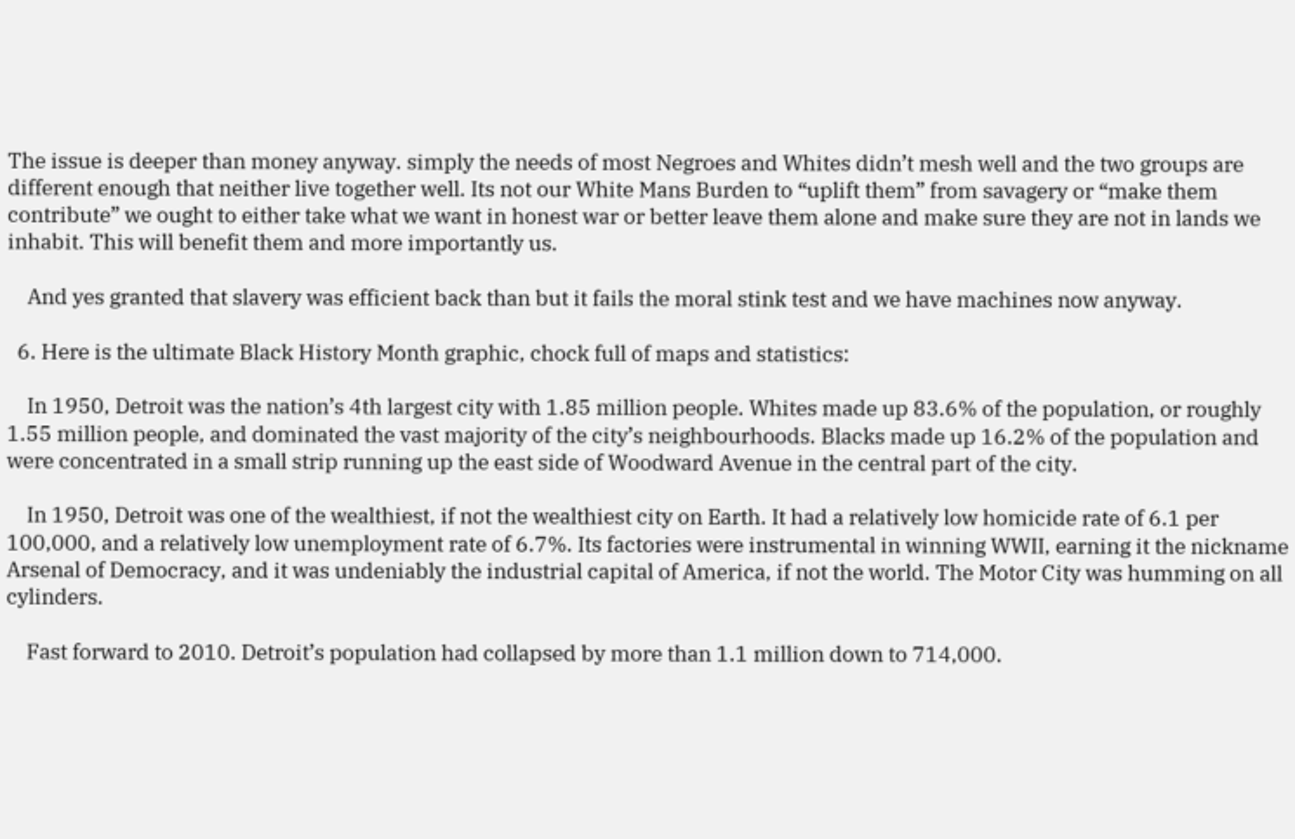The issue is deeper than money anyway. simply the needs of most Negroes and Whites didn’t mesh well and the two groups are different enough that neither live together well. Its not our White Mans Burden to “uplift them” from savagery or “make them contribute” we ought to either take what we want in honest war or better leave them alone and make sure they are not in lands we inhabit. This will benefit them and more importantly us.

    And yes granted that slavery was efficient back than but it fails the moral stink test and we have machines now anyway.

  6. Here is the ultimate Black History Month graphic, chock full of maps and statistics:

    In 1950, Detroit was the nation’s 4th largest city with 1.85 million people. Whites made up 83.6% of the population, or roughly 1.55 million people, and dominated the vast majority of the city’s neighbourhoods. Blacks made up 16.2% of the population and were concentrated in a small strip running up the east side of Woodward Avenue in the central part of the city.

    In 1950, Detroit was one of the wealthiest, if not the wealthiest city on Earth. It had a relatively low homicide rate of 6.1 per 100,000, and a relatively low unemployment rate of 6.7%. Its factories were instrumental in winning WWII, earning it the nickname Arsenal of Democracy, and it was undeniably the industrial capital of America, if not the world. The Motor City was humming on all cylinders.

    Fast forward to 2010. Detroit’s population had collapsed by more than 1.1 million down to 714,000.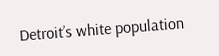Detroit’s white population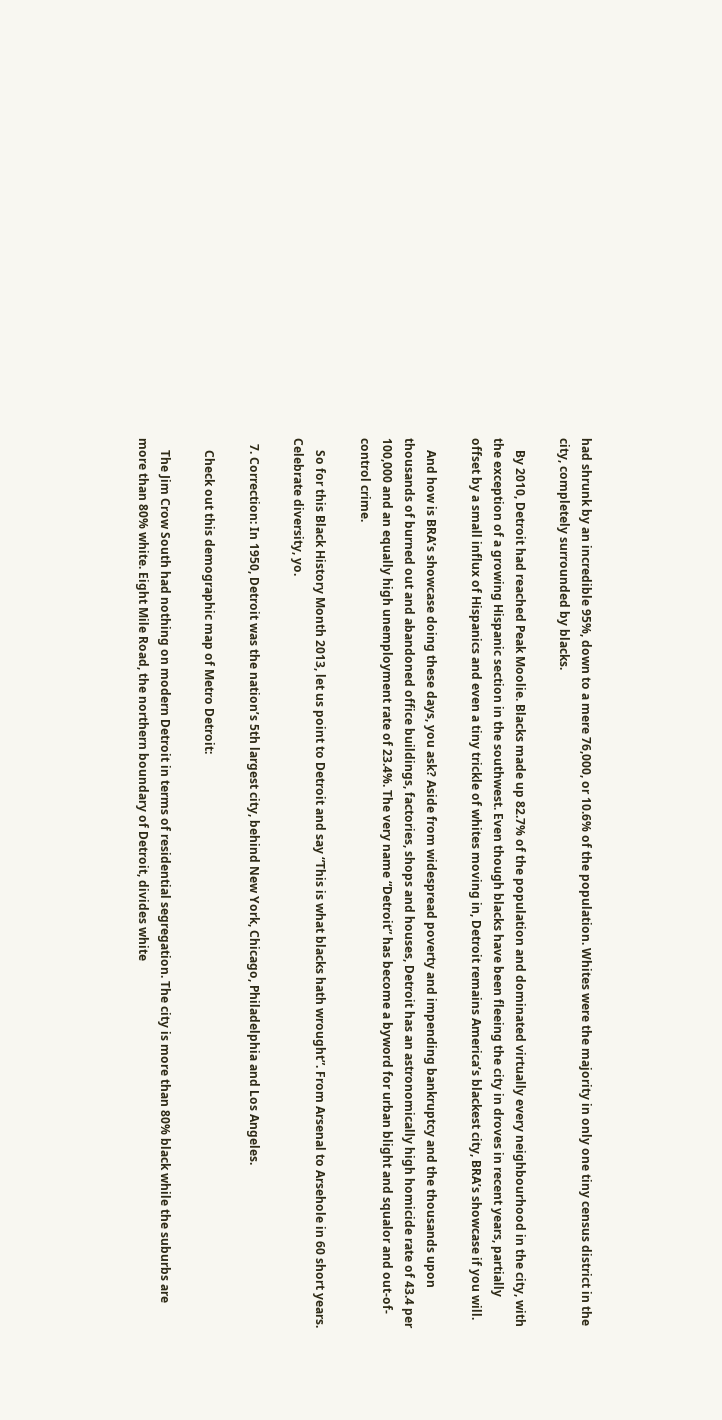had shrunk by an incredible 95%, down to a mere 76,000, or 10.6% of the population. Whites were the majority in only one tiny census district in the city, completely surrounded by blacks.

    By 2010, Detroit had reached Peak Moolie. Blacks made up 82.7% of the population and dominated virtually every neighbourhood in the city, with the exception of a growing Hispanic section in the southwest. Even though blacks have been fleeing the city in droves in recent years, partially offset by a small influx of Hispanics and even a tiny trickle of whites moving in, Detroit remains America’s blackest city, BRA’s showcase if you will.

    And how is BRA’s showcase doing these days, you ask? Aside from widespread poverty and impending bankruptcy and the thousands upon thousands of burned out and abandoned office buildings, factories, shops and houses, Detroit has an astronomically high homicide rate of 43.4 per 100,000 and an equally high unemployment rate of 23.4%. The very name “Detroit” has become a byword for urban blight and squalor and out-of-control crime.

    So for this Black History Month 2013, let us point to Detroit and say “This is what blacks hath wrought”. From Arsenal to Arsehole in 60 short years. Celebrate diversity, yo.

  7. Correction: In 1950, Detroit was the nation’s 5th largest city, behind New York, Chicago, Philadelphia and Los Angeles.

    Check out this demographic map of Metro Detroit:

    The Jim Crow South had nothing on modern Detroit in terms of residential segregation. The city is more than 80% black while the suburbs are more than 80% white. Eight Mile Road, the northern boundary of Detroit, divides white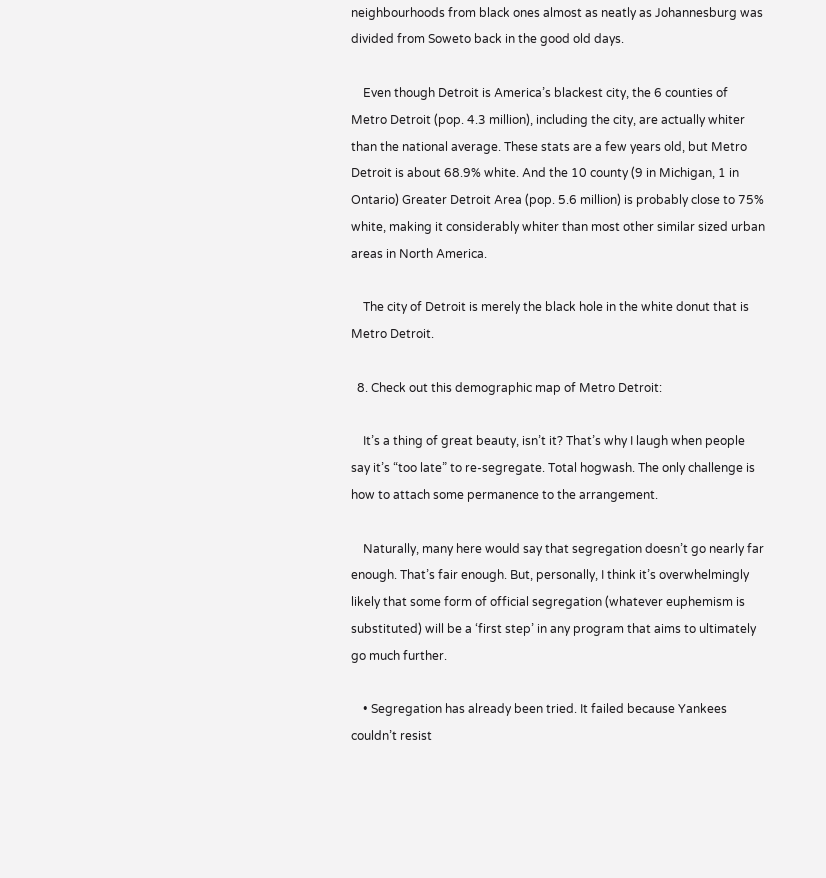neighbourhoods from black ones almost as neatly as Johannesburg was divided from Soweto back in the good old days.

    Even though Detroit is America’s blackest city, the 6 counties of Metro Detroit (pop. 4.3 million), including the city, are actually whiter than the national average. These stats are a few years old, but Metro Detroit is about 68.9% white. And the 10 county (9 in Michigan, 1 in Ontario) Greater Detroit Area (pop. 5.6 million) is probably close to 75% white, making it considerably whiter than most other similar sized urban areas in North America.

    The city of Detroit is merely the black hole in the white donut that is Metro Detroit.

  8. Check out this demographic map of Metro Detroit:

    It’s a thing of great beauty, isn’t it? That’s why I laugh when people say it’s “too late” to re-segregate. Total hogwash. The only challenge is how to attach some permanence to the arrangement.

    Naturally, many here would say that segregation doesn’t go nearly far enough. That’s fair enough. But, personally, I think it’s overwhelmingly likely that some form of official segregation (whatever euphemism is substituted) will be a ‘first step’ in any program that aims to ultimately go much further.

    • Segregation has already been tried. It failed because Yankees couldn’t resist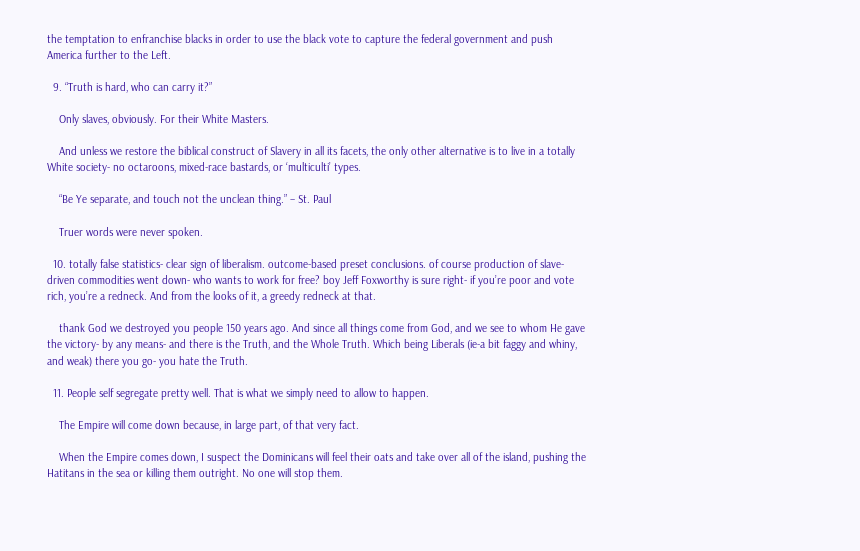the temptation to enfranchise blacks in order to use the black vote to capture the federal government and push America further to the Left.

  9. “Truth is hard, who can carry it?”

    Only slaves, obviously. For their White Masters.

    And unless we restore the biblical construct of Slavery in all its facets, the only other alternative is to live in a totally White society- no octaroons, mixed-race bastards, or ‘multiculti’ types.

    “Be Ye separate, and touch not the unclean thing.” – St. Paul

    Truer words were never spoken.

  10. totally false statistics- clear sign of liberalism. outcome-based preset conclusions. of course production of slave-driven commodities went down- who wants to work for free? boy Jeff Foxworthy is sure right- if you’re poor and vote rich, you’re a redneck. And from the looks of it, a greedy redneck at that.

    thank God we destroyed you people 150 years ago. And since all things come from God, and we see to whom He gave the victory- by any means- and there is the Truth, and the Whole Truth. Which being Liberals (ie-a bit faggy and whiny, and weak) there you go- you hate the Truth.

  11. People self segregate pretty well. That is what we simply need to allow to happen.

    The Empire will come down because, in large part, of that very fact.

    When the Empire comes down, I suspect the Dominicans will feel their oats and take over all of the island, pushing the Hatitans in the sea or killing them outright. No one will stop them.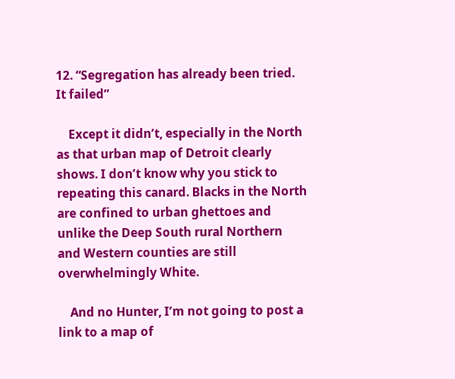12. “Segregation has already been tried. It failed”

    Except it didn’t, especially in the North as that urban map of Detroit clearly shows. I don’t know why you stick to repeating this canard. Blacks in the North are confined to urban ghettoes and unlike the Deep South rural Northern and Western counties are still overwhelmingly White.

    And no Hunter, I’m not going to post a link to a map of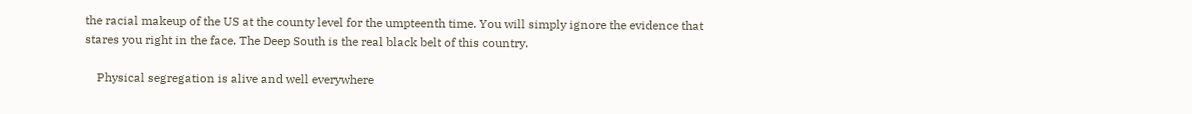the racial makeup of the US at the county level for the umpteenth time. You will simply ignore the evidence that stares you right in the face. The Deep South is the real black belt of this country.

    Physical segregation is alive and well everywhere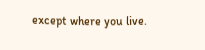except where you live.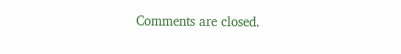Comments are closed.